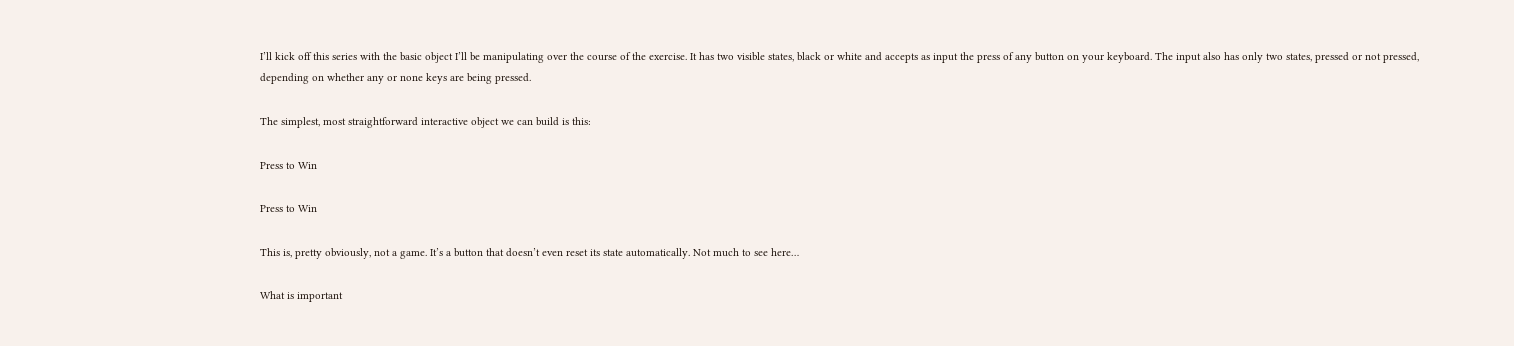I’ll kick off this series with the basic object I’ll be manipulating over the course of the exercise. It has two visible states, black or white and accepts as input the press of any button on your keyboard. The input also has only two states, pressed or not pressed, depending on whether any or none keys are being pressed.

The simplest, most straightforward interactive object we can build is this:

Press to Win

Press to Win

This is, pretty obviously, not a game. It’s a button that doesn’t even reset its state automatically. Not much to see here…

What is important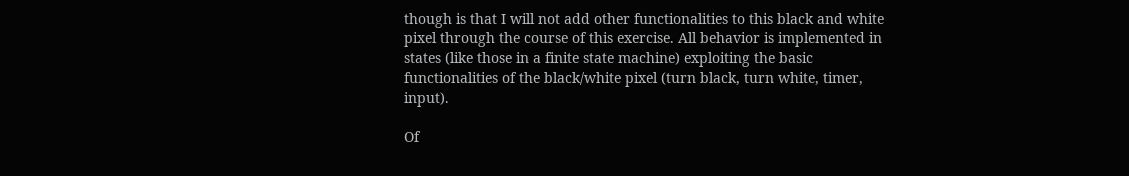though is that I will not add other functionalities to this black and white pixel through the course of this exercise. All behavior is implemented in states (like those in a finite state machine) exploiting the basic functionalities of the black/white pixel (turn black, turn white, timer, input).

Of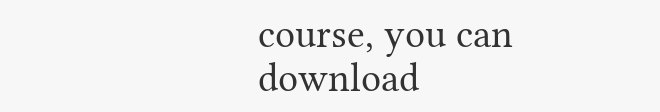course, you can download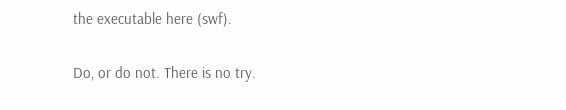the executable here (swf).

Do, or do not. There is no try.